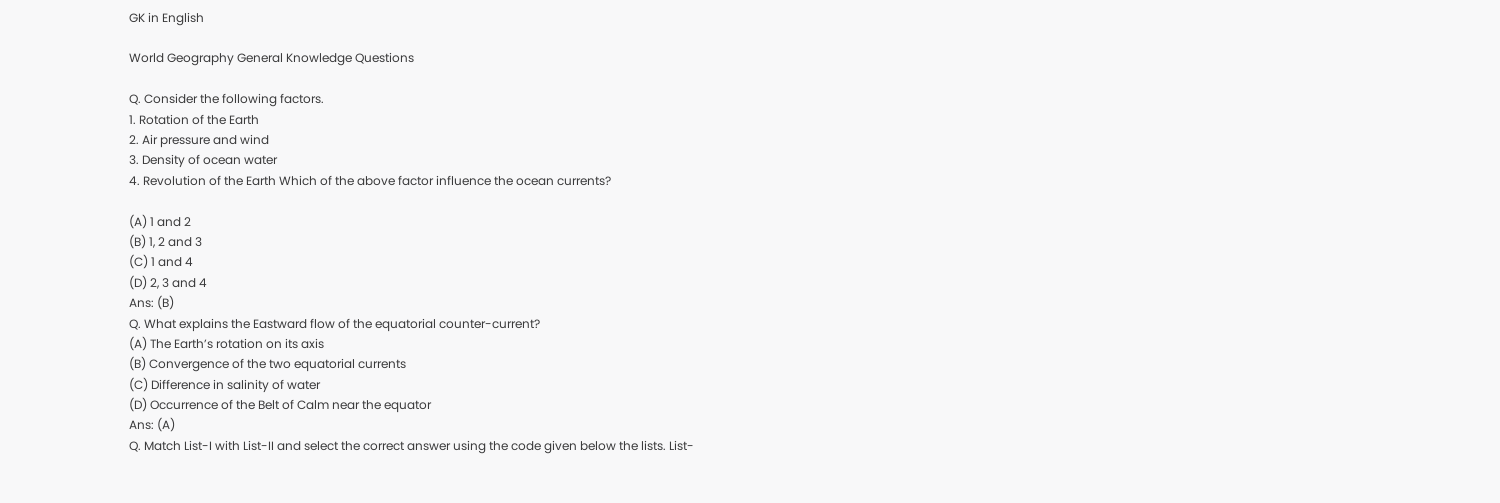GK in English

World Geography General Knowledge Questions

Q. Consider the following factors.
1. Rotation of the Earth
2. Air pressure and wind
3. Density of ocean water
4. Revolution of the Earth Which of the above factor influence the ocean currents?

(A) 1 and 2
(B) 1, 2 and 3
(C) 1 and 4
(D) 2, 3 and 4
Ans: (B)
Q. What explains the Eastward flow of the equatorial counter-current?
(A) The Earth’s rotation on its axis
(B) Convergence of the two equatorial currents
(C) Difference in salinity of water
(D) Occurrence of the Belt of Calm near the equator
Ans: (A)
Q. Match List-I with List-II and select the correct answer using the code given below the lists. List-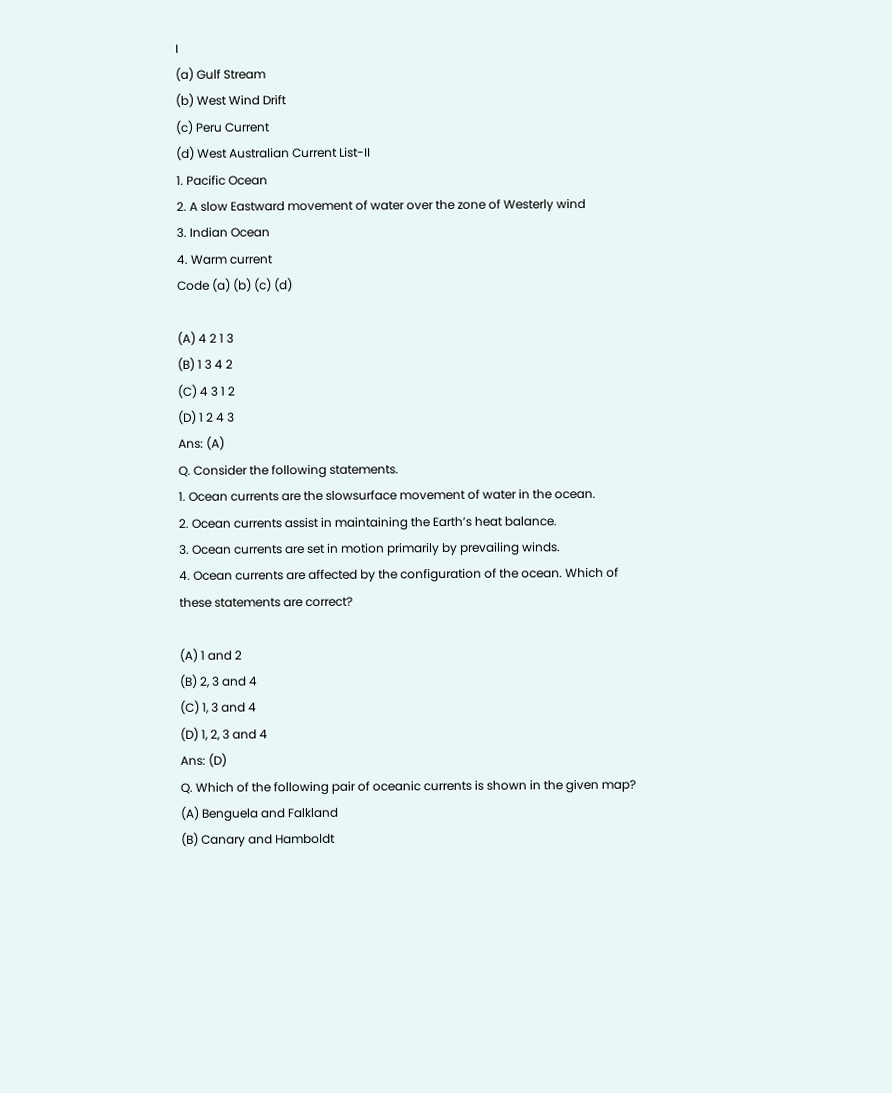I
(a) Gulf Stream
(b) West Wind Drift
(c) Peru Current
(d) West Australian Current List-II
1. Pacific Ocean
2. A slow Eastward movement of water over the zone of Westerly wind
3. Indian Ocean
4. Warm current
Code (a) (b) (c) (d)

(A) 4 2 1 3
(B) 1 3 4 2
(C) 4 3 1 2
(D) 1 2 4 3
Ans: (A)
Q. Consider the following statements.
1. Ocean currents are the slowsurface movement of water in the ocean.
2. Ocean currents assist in maintaining the Earth’s heat balance.
3. Ocean currents are set in motion primarily by prevailing winds.
4. Ocean currents are affected by the configuration of the ocean. Which of these statements are correct?

(A) 1 and 2
(B) 2, 3 and 4
(C) 1, 3 and 4
(D) 1, 2, 3 and 4
Ans: (D)
Q. Which of the following pair of oceanic currents is shown in the given map?
(A) Benguela and Falkland
(B) Canary and Hamboldt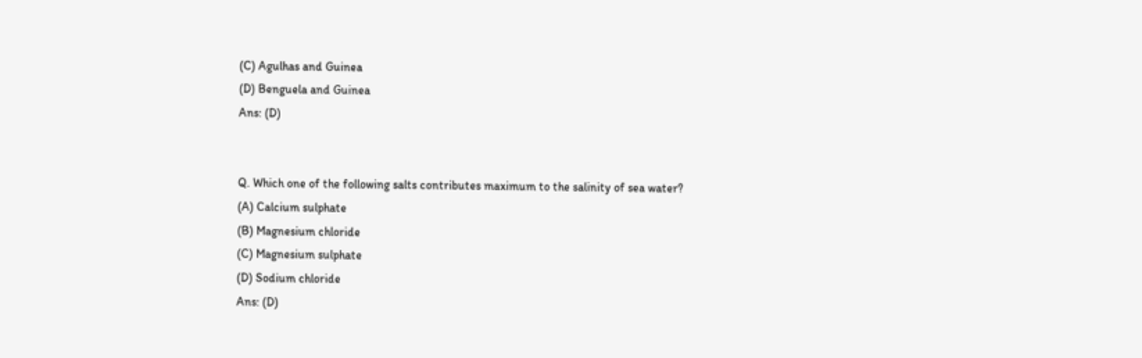(C) Agulhas and Guinea
(D) Benguela and Guinea
Ans: (D)


Q. Which one of the following salts contributes maximum to the salinity of sea water?
(A) Calcium sulphate
(B) Magnesium chloride
(C) Magnesium sulphate
(D) Sodium chloride
Ans: (D)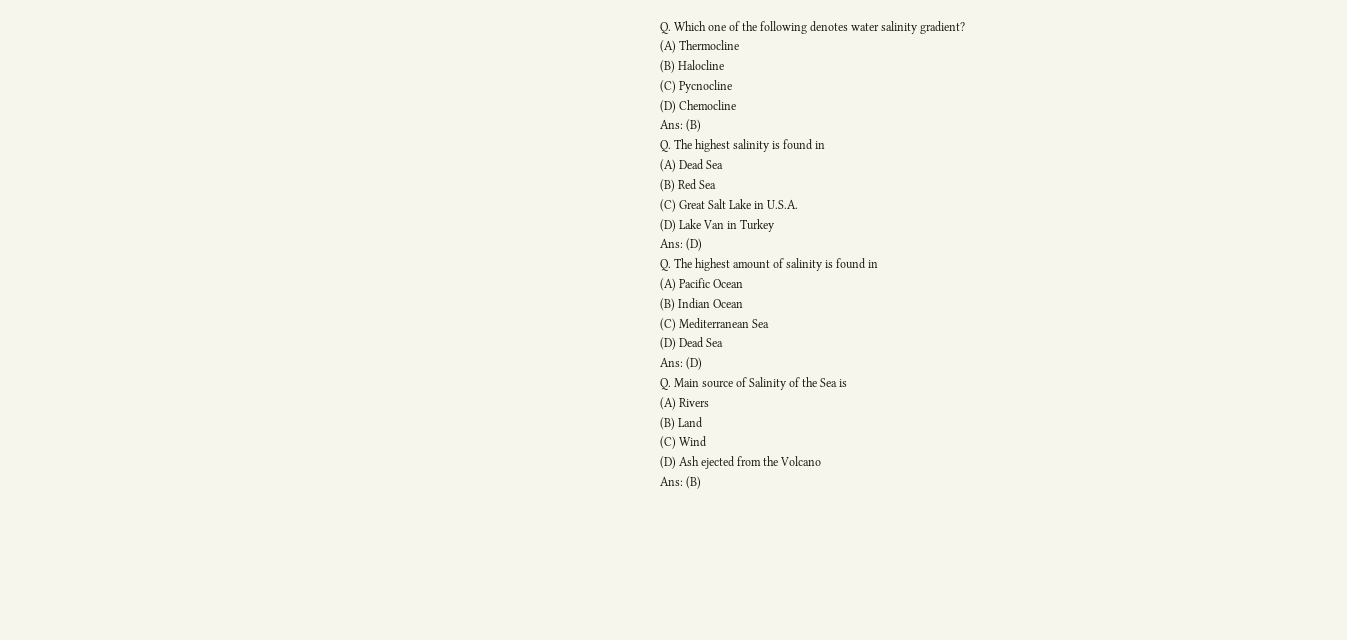Q. Which one of the following denotes water salinity gradient?
(A) Thermocline
(B) Halocline
(C) Pycnocline
(D) Chemocline
Ans: (B)
Q. The highest salinity is found in
(A) Dead Sea
(B) Red Sea
(C) Great Salt Lake in U.S.A.
(D) Lake Van in Turkey
Ans: (D)
Q. The highest amount of salinity is found in
(A) Pacific Ocean
(B) Indian Ocean
(C) Mediterranean Sea
(D) Dead Sea
Ans: (D)
Q. Main source of Salinity of the Sea is
(A) Rivers
(B) Land
(C) Wind
(D) Ash ejected from the Volcano
Ans: (B)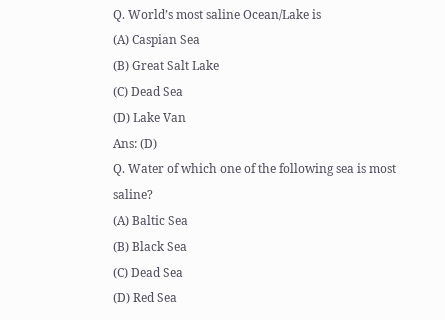Q. World’s most saline Ocean/Lake is
(A) Caspian Sea
(B) Great Salt Lake
(C) Dead Sea
(D) Lake Van
Ans: (D)
Q. Water of which one of the following sea is most saline?
(A) Baltic Sea
(B) Black Sea
(C) Dead Sea
(D) Red Sea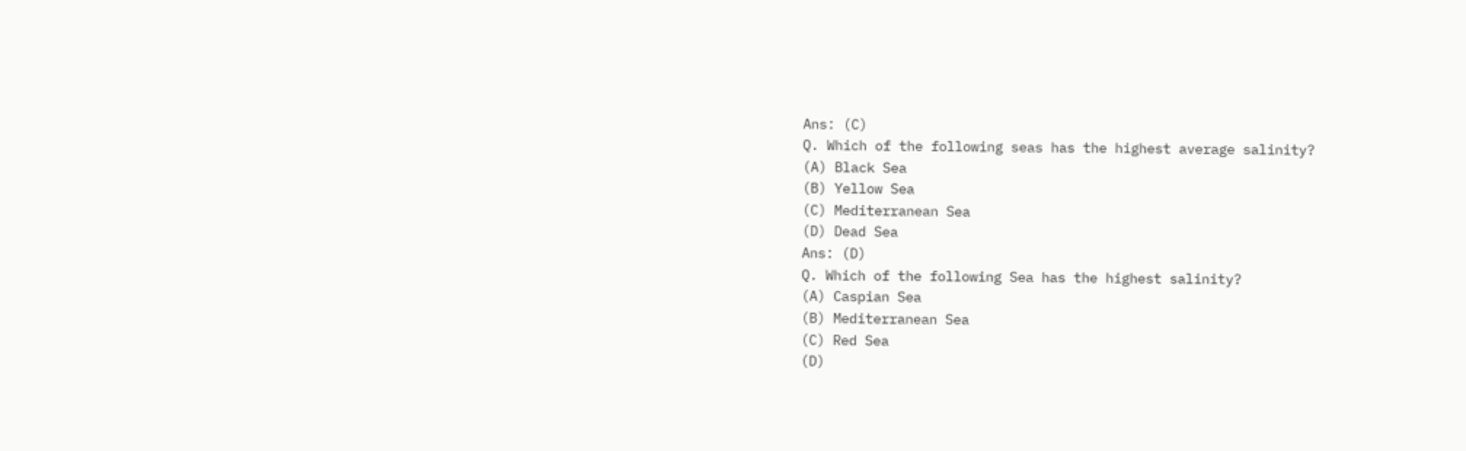Ans: (C)
Q. Which of the following seas has the highest average salinity?
(A) Black Sea
(B) Yellow Sea
(C) Mediterranean Sea
(D) Dead Sea
Ans: (D)
Q. Which of the following Sea has the highest salinity?
(A) Caspian Sea
(B) Mediterranean Sea
(C) Red Sea
(D)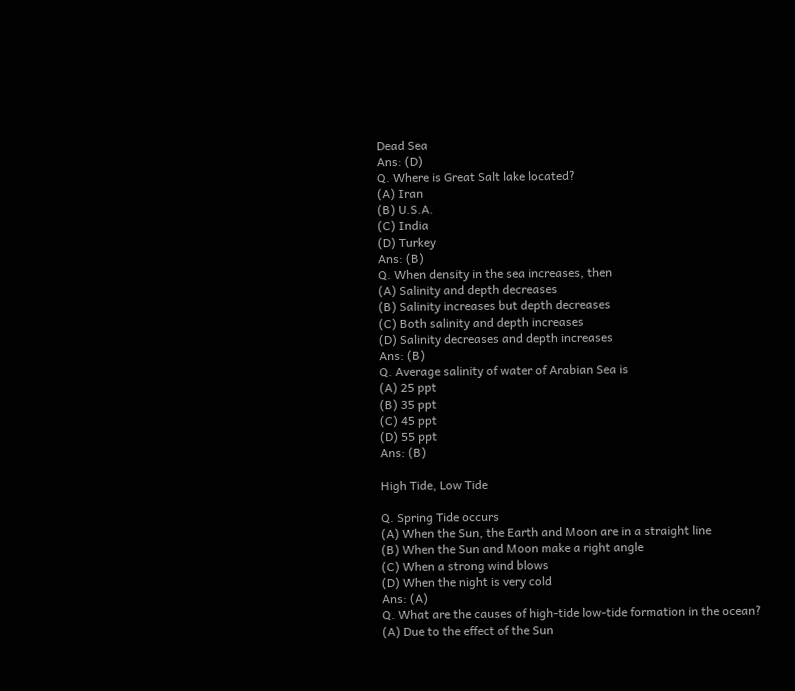Dead Sea
Ans: (D)
Q. Where is Great Salt lake located?
(A) Iran
(B) U.S.A.
(C) India
(D) Turkey
Ans: (B)
Q. When density in the sea increases, then
(A) Salinity and depth decreases
(B) Salinity increases but depth decreases
(C) Both salinity and depth increases
(D) Salinity decreases and depth increases
Ans: (B)
Q. Average salinity of water of Arabian Sea is
(A) 25 ppt
(B) 35 ppt
(C) 45 ppt
(D) 55 ppt
Ans: (B)

High Tide, Low Tide

Q. Spring Tide occurs
(A) When the Sun, the Earth and Moon are in a straight line
(B) When the Sun and Moon make a right angle
(C) When a strong wind blows
(D) When the night is very cold
Ans: (A)
Q. What are the causes of high-tide low-tide formation in the ocean?
(A) Due to the effect of the Sun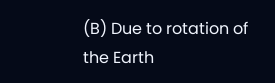(B) Due to rotation of the Earth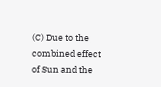(C) Due to the combined effect of Sun and the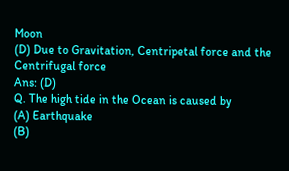Moon
(D) Due to Gravitation, Centripetal force and the Centrifugal force
Ans: (D)
Q. The high tide in the Ocean is caused by
(A) Earthquake
(B)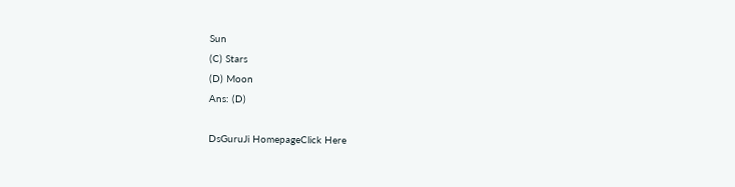Sun
(C) Stars
(D) Moon
Ans: (D)

DsGuruJi HomepageClick Here